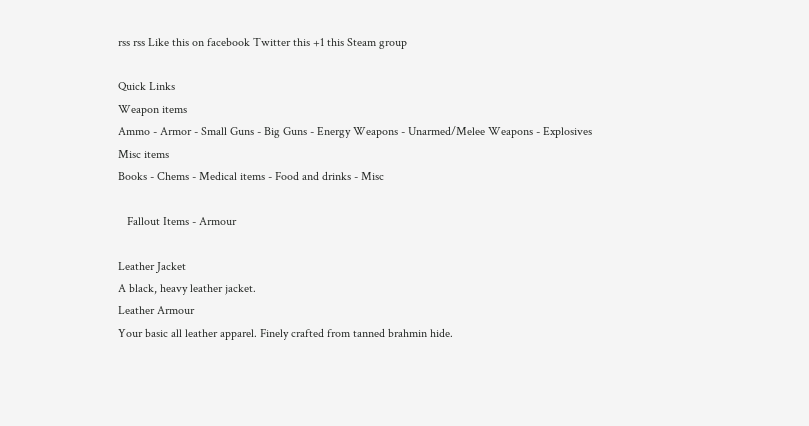rss rss Like this on facebook Twitter this +1 this Steam group

Quick Links
Weapon items
Ammo - Armor - Small Guns - Big Guns - Energy Weapons - Unarmed/Melee Weapons - Explosives
Misc items
Books - Chems - Medical items - Food and drinks - Misc

   Fallout Items - Armour

Leather Jacket
A black, heavy leather jacket.
Leather Armour
Your basic all leather apparel. Finely crafted from tanned brahmin hide.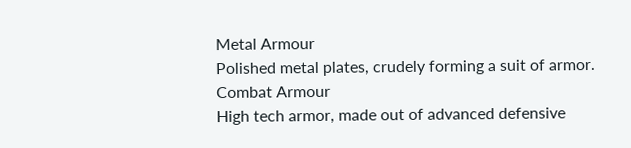Metal Armour
Polished metal plates, crudely forming a suit of armor.
Combat Armour
High tech armor, made out of advanced defensive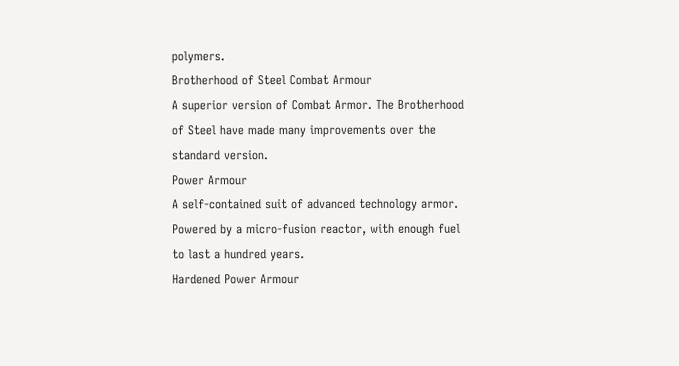polymers.
Brotherhood of Steel Combat Armour
A superior version of Combat Armor. The Brotherhood of Steel have made many improvements over the standard version.
Power Armour
A self-contained suit of advanced technology armor. Powered by a micro-fusion reactor, with enough fuel to last a hundred years.
Hardened Power Armour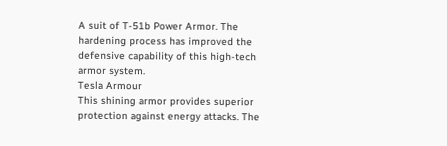A suit of T-51b Power Armor. The hardening process has improved the defensive capability of this high-tech armor system.
Tesla Armour
This shining armor provides superior protection against energy attacks. The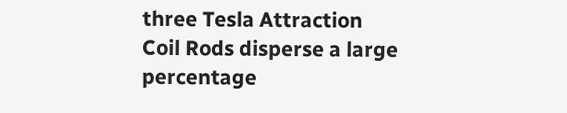three Tesla Attraction Coil Rods disperse a large percentage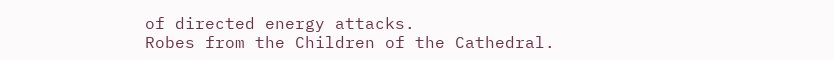of directed energy attacks.
Robes from the Children of the Cathedral.